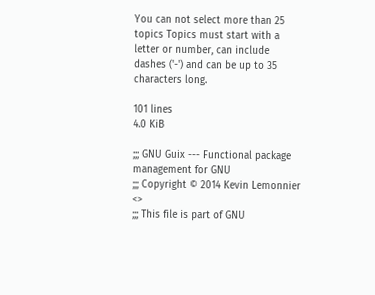You can not select more than 25 topics Topics must start with a letter or number, can include dashes ('-') and can be up to 35 characters long.

101 lines
4.0 KiB

;;; GNU Guix --- Functional package management for GNU
;;; Copyright © 2014 Kevin Lemonnier <>
;;; This file is part of GNU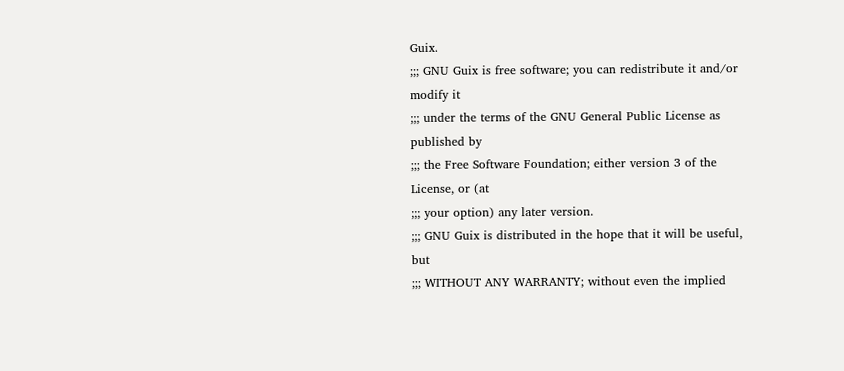Guix.
;;; GNU Guix is free software; you can redistribute it and/or modify it
;;; under the terms of the GNU General Public License as published by
;;; the Free Software Foundation; either version 3 of the License, or (at
;;; your option) any later version.
;;; GNU Guix is distributed in the hope that it will be useful, but
;;; WITHOUT ANY WARRANTY; without even the implied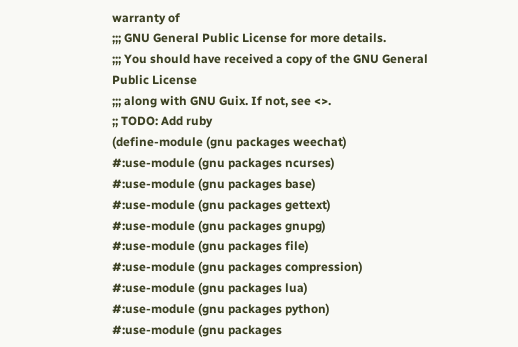warranty of
;;; GNU General Public License for more details.
;;; You should have received a copy of the GNU General Public License
;;; along with GNU Guix. If not, see <>.
;; TODO: Add ruby
(define-module (gnu packages weechat)
#:use-module (gnu packages ncurses)
#:use-module (gnu packages base)
#:use-module (gnu packages gettext)
#:use-module (gnu packages gnupg)
#:use-module (gnu packages file)
#:use-module (gnu packages compression)
#:use-module (gnu packages lua)
#:use-module (gnu packages python)
#:use-module (gnu packages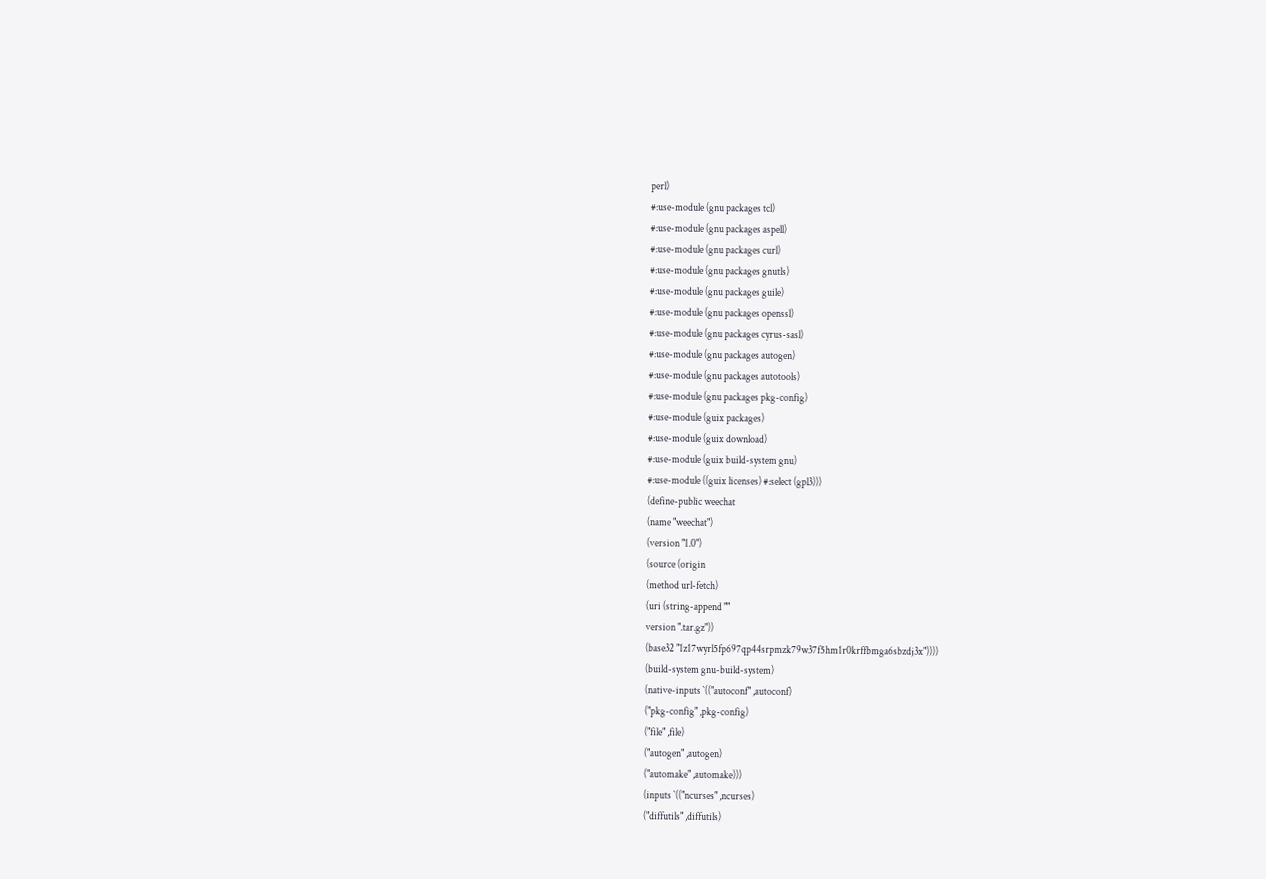perl)
#:use-module (gnu packages tcl)
#:use-module (gnu packages aspell)
#:use-module (gnu packages curl)
#:use-module (gnu packages gnutls)
#:use-module (gnu packages guile)
#:use-module (gnu packages openssl)
#:use-module (gnu packages cyrus-sasl)
#:use-module (gnu packages autogen)
#:use-module (gnu packages autotools)
#:use-module (gnu packages pkg-config)
#:use-module (guix packages)
#:use-module (guix download)
#:use-module (guix build-system gnu)
#:use-module ((guix licenses) #:select (gpl3)))
(define-public weechat
(name "weechat")
(version "1.0")
(source (origin
(method url-fetch)
(uri (string-append ""
version ".tar.gz"))
(base32 "1z17wyrl5fp697qp44srpmzk79w37f5hm1r0krffbmga6sbzdj3x"))))
(build-system gnu-build-system)
(native-inputs `(("autoconf" ,autoconf)
("pkg-config" ,pkg-config)
("file" ,file)
("autogen" ,autogen)
("automake" ,automake)))
(inputs `(("ncurses" ,ncurses)
("diffutils" ,diffutils)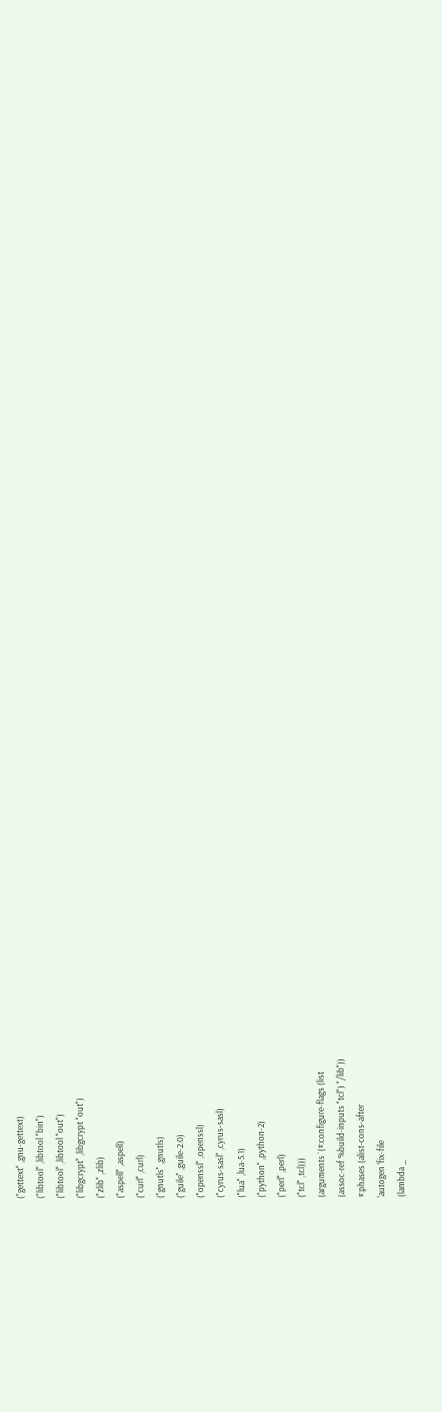("gettext" ,gnu-gettext)
("libtool" ,libtool "bin")
("libtool" ,libtool "out")
("libgcrypt" ,libgcrypt "out")
("zlib" ,zlib)
("aspell" ,aspell)
("curl" ,curl)
("gnutls" ,gnutls)
("guile" ,guile-2.0)
("openssl" ,openssl)
("cyrus-sasl" ,cyrus-sasl)
("lua" ,lua-5.1)
("python" ,python-2)
("perl" ,perl)
("tcl" ,tcl)))
(arguments `(#:configure-flags (list
(assoc-ref %build-inputs "tcl") "/lib"))
#:phases (alist-cons-after
'autogen 'fix-file
(lambda _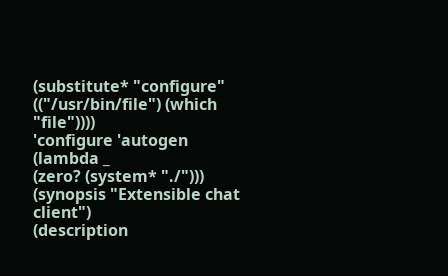(substitute* "configure"
(("/usr/bin/file") (which "file"))))
'configure 'autogen
(lambda _
(zero? (system* "./")))
(synopsis "Extensible chat client")
(description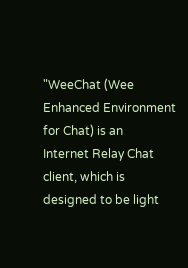"WeeChat (Wee Enhanced Environment for Chat) is an
Internet Relay Chat client, which is designed to be light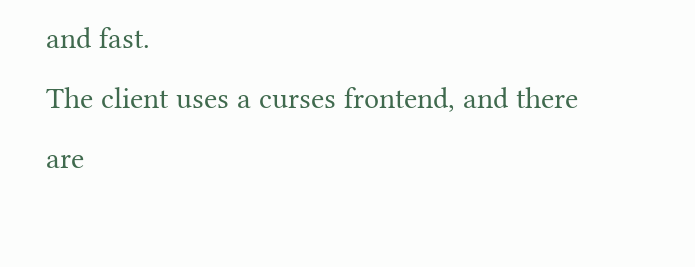and fast.
The client uses a curses frontend, and there are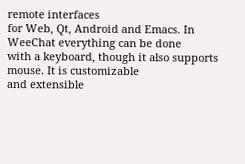remote interfaces
for Web, Qt, Android and Emacs. In WeeChat everything can be done
with a keyboard, though it also supports mouse. It is customizable
and extensible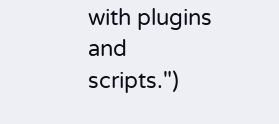with plugins and scripts.")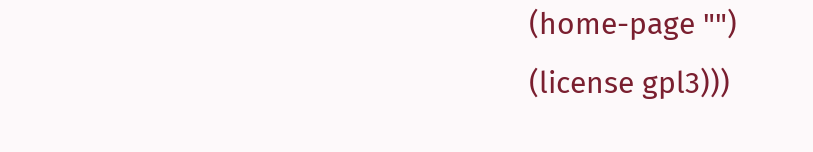(home-page "")
(license gpl3)))